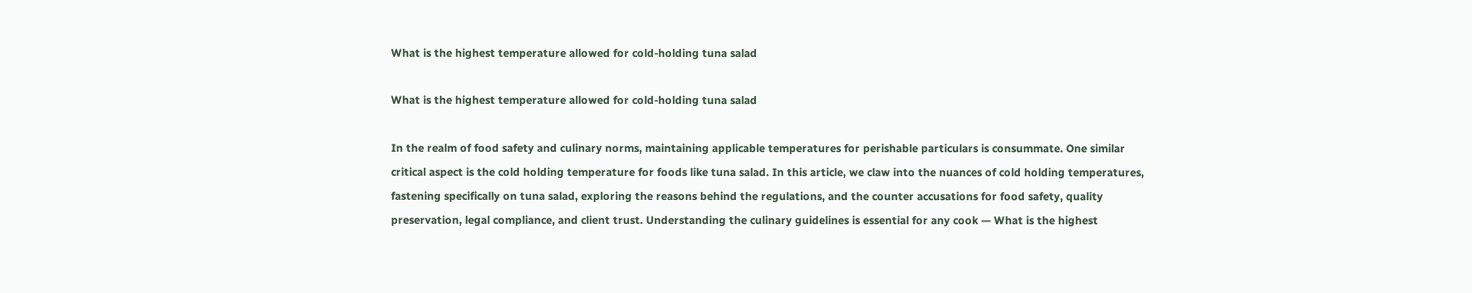What is the highest temperature allowed for cold-holding tuna salad

What is the highest temperature allowed for cold-holding tuna salad

In the realm of food safety and culinary norms, maintaining applicable temperatures for perishable particulars is consummate. One similar critical aspect is the cold holding temperature for foods like tuna salad. In this article, we claw into the nuances of cold holding temperatures, fastening specifically on tuna salad, exploring the reasons behind the regulations, and the counter accusations for food safety, quality preservation, legal compliance, and client trust. Understanding the culinary guidelines is essential for any cook — What is the highest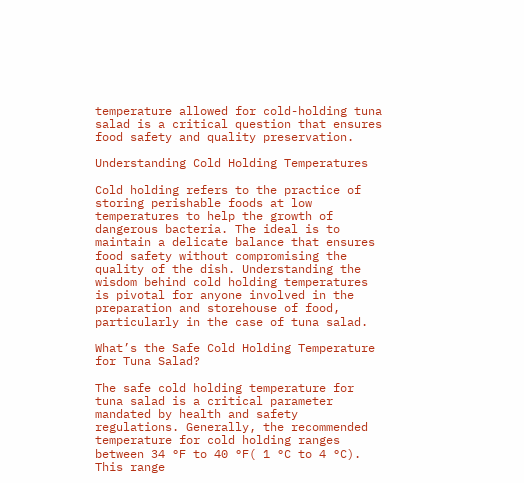temperature allowed for cold-holding tuna salad is a critical question that ensures food safety and quality preservation.

Understanding Cold Holding Temperatures

Cold holding refers to the practice of storing perishable foods at low temperatures to help the growth of dangerous bacteria. The ideal is to maintain a delicate balance that ensures food safety without compromising the quality of the dish. Understanding the wisdom behind cold holding temperatures is pivotal for anyone involved in the preparation and storehouse of food, particularly in the case of tuna salad.

What’s the Safe Cold Holding Temperature for Tuna Salad?

The safe cold holding temperature for tuna salad is a critical parameter mandated by health and safety regulations. Generally, the recommended temperature for cold holding ranges between 34 °F to 40 °F( 1 °C to 4 °C). This range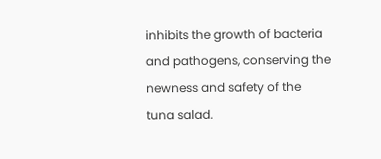inhibits the growth of bacteria and pathogens, conserving the newness and safety of the tuna salad.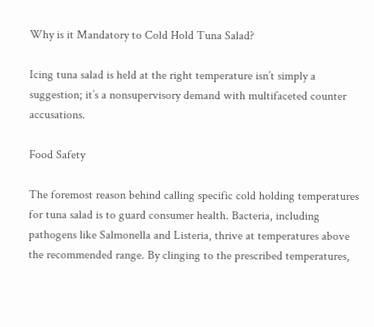Why is it Mandatory to Cold Hold Tuna Salad?

Icing tuna salad is held at the right temperature isn’t simply a suggestion; it’s a nonsupervisory demand with multifaceted counter accusations.

Food Safety

The foremost reason behind calling specific cold holding temperatures for tuna salad is to guard consumer health. Bacteria, including pathogens like Salmonella and Listeria, thrive at temperatures above the recommended range. By clinging to the prescribed temperatures,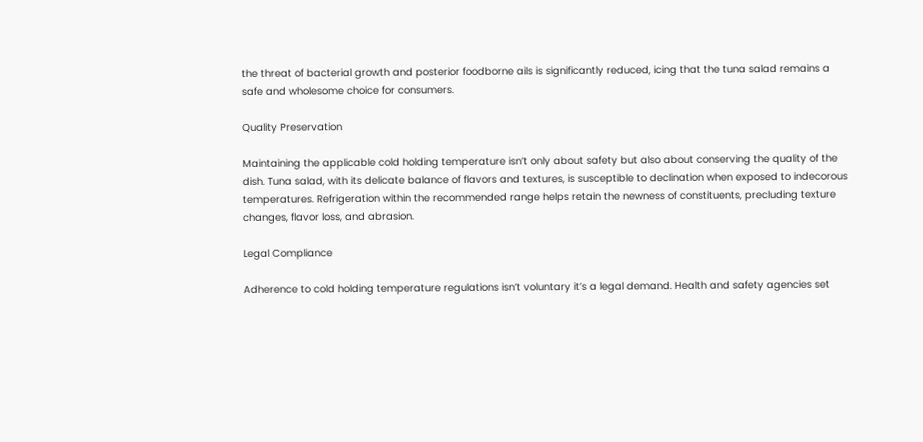the threat of bacterial growth and posterior foodborne ails is significantly reduced, icing that the tuna salad remains a safe and wholesome choice for consumers.

Quality Preservation

Maintaining the applicable cold holding temperature isn’t only about safety but also about conserving the quality of the dish. Tuna salad, with its delicate balance of flavors and textures, is susceptible to declination when exposed to indecorous temperatures. Refrigeration within the recommended range helps retain the newness of constituents, precluding texture changes, flavor loss, and abrasion.

Legal Compliance

Adherence to cold holding temperature regulations isn’t voluntary it’s a legal demand. Health and safety agencies set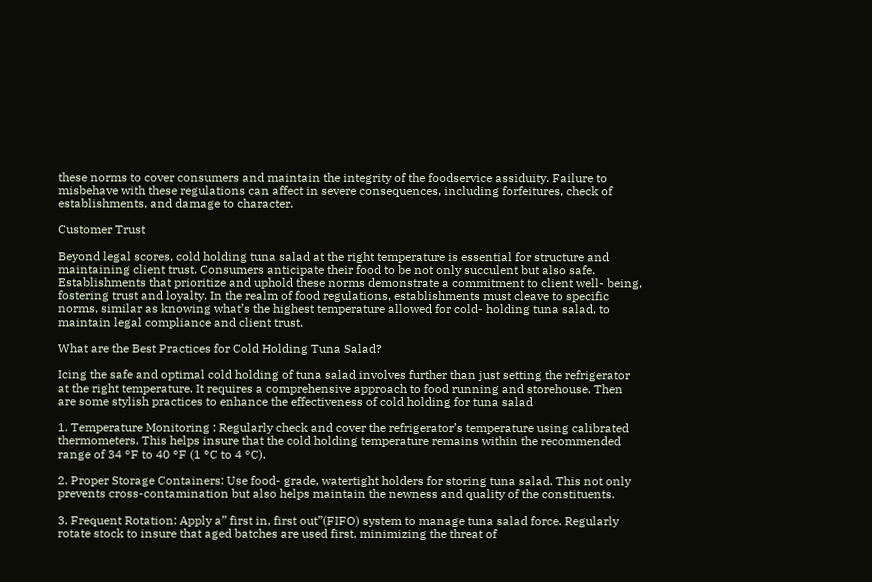these norms to cover consumers and maintain the integrity of the foodservice assiduity. Failure to misbehave with these regulations can affect in severe consequences, including forfeitures, check of establishments, and damage to character.

Customer Trust

Beyond legal scores, cold holding tuna salad at the right temperature is essential for structure and maintaining client trust. Consumers anticipate their food to be not only succulent but also safe. Establishments that prioritize and uphold these norms demonstrate a commitment to client well- being, fostering trust and loyalty. In the realm of food regulations, establishments must cleave to specific norms, similar as knowing what’s the highest temperature allowed for cold- holding tuna salad, to maintain legal compliance and client trust.

What are the Best Practices for Cold Holding Tuna Salad?

Icing the safe and optimal cold holding of tuna salad involves further than just setting the refrigerator at the right temperature. It requires a comprehensive approach to food running and storehouse. Then are some stylish practices to enhance the effectiveness of cold holding for tuna salad

1. Temperature Monitoring : Regularly check and cover the refrigerator’s temperature using calibrated thermometers. This helps insure that the cold holding temperature remains within the recommended range of 34 °F to 40 °F (1 °C to 4 °C).

2. Proper Storage Containers: Use food- grade, watertight holders for storing tuna salad. This not only prevents cross-contamination but also helps maintain the newness and quality of the constituents.

3. Frequent Rotation: Apply a” first in, first out”(FIFO) system to manage tuna salad force. Regularly rotate stock to insure that aged batches are used first, minimizing the threat of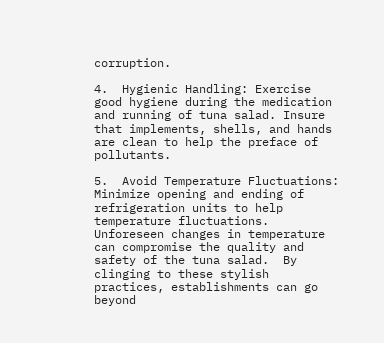corruption.

4.  Hygienic Handling: Exercise good hygiene during the medication and running of tuna salad. Insure that implements, shells, and hands are clean to help the preface of pollutants.

5.  Avoid Temperature Fluctuations: Minimize opening and ending of refrigeration units to help temperature fluctuations. Unforeseen changes in temperature can compromise the quality and safety of the tuna salad.  By clinging to these stylish practices, establishments can go beyond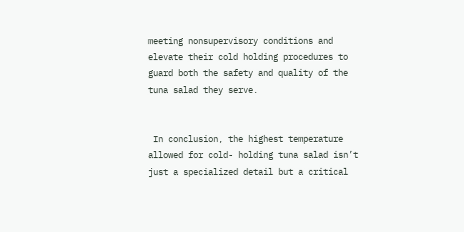meeting nonsupervisory conditions and elevate their cold holding procedures to guard both the safety and quality of the tuna salad they serve.


 In conclusion, the highest temperature allowed for cold- holding tuna salad isn’t just a specialized detail but a critical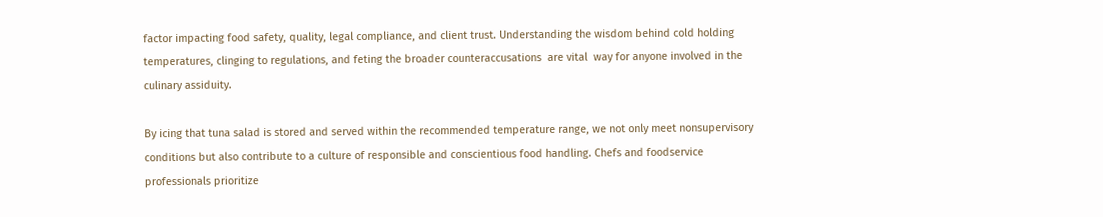factor impacting food safety, quality, legal compliance, and client trust. Understanding the wisdom behind cold holding temperatures, clinging to regulations, and feting the broader counteraccusations  are vital  way for anyone involved in the culinary assiduity.

By icing that tuna salad is stored and served within the recommended temperature range, we not only meet nonsupervisory conditions but also contribute to a culture of responsible and conscientious food handling. Chefs and foodservice professionals prioritize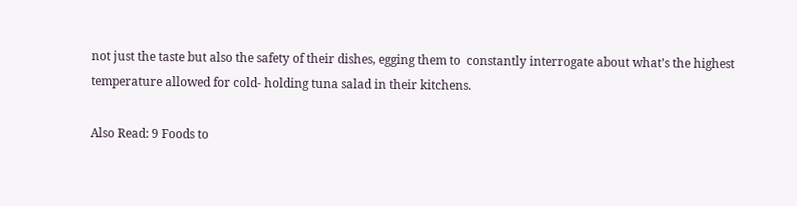not just the taste but also the safety of their dishes, egging them to  constantly interrogate about what’s the highest temperature allowed for cold- holding tuna salad in their kitchens.

Also Read: 9 Foods to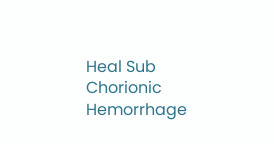Heal Sub Chorionic Hemorrhage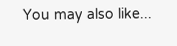You may also like...